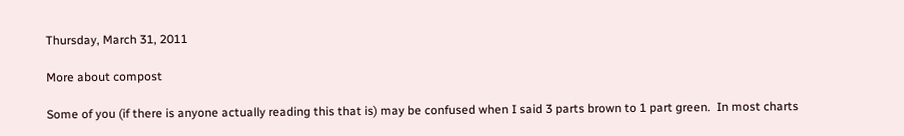Thursday, March 31, 2011

More about compost

Some of you (if there is anyone actually reading this that is) may be confused when I said 3 parts brown to 1 part green.  In most charts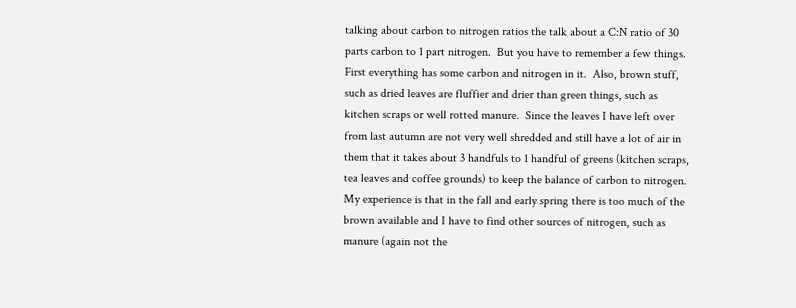talking about carbon to nitrogen ratios the talk about a C:N ratio of 30 parts carbon to 1 part nitrogen.  But you have to remember a few things.  First everything has some carbon and nitrogen in it.  Also, brown stuff, such as dried leaves are fluffier and drier than green things, such as kitchen scraps or well rotted manure.  Since the leaves I have left over from last autumn are not very well shredded and still have a lot of air in them that it takes about 3 handfuls to 1 handful of greens (kitchen scraps, tea leaves and coffee grounds) to keep the balance of carbon to nitrogen.  My experience is that in the fall and early spring there is too much of the brown available and I have to find other sources of nitrogen, such as manure (again not the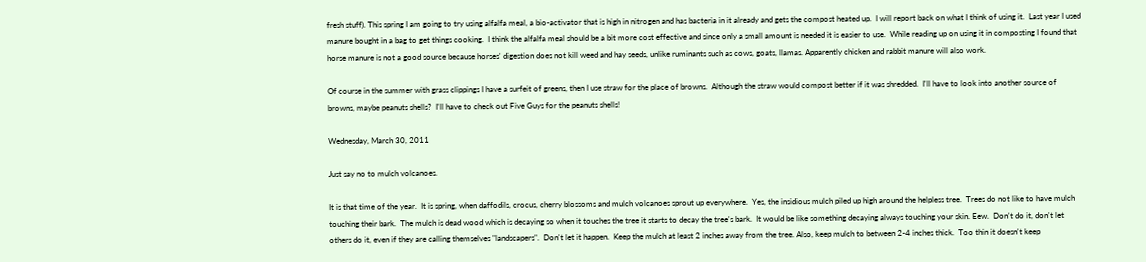fresh stuff). This spring I am going to try using alfalfa meal, a bio-activator that is high in nitrogen and has bacteria in it already and gets the compost heated up.  I will report back on what I think of using it.  Last year I used manure bought in a bag to get things cooking.  I think the alfalfa meal should be a bit more cost effective and since only a small amount is needed it is easier to use.  While reading up on using it in composting I found that horse manure is not a good source because horses' digestion does not kill weed and hay seeds, unlike ruminants such as cows, goats, llamas. Apparently chicken and rabbit manure will also work.

Of course in the summer with grass clippings I have a surfeit of greens, then I use straw for the place of browns.  Although the straw would compost better if it was shredded.  I'll have to look into another source of browns, maybe peanuts shells?  I'll have to check out Five Guys for the peanuts shells!

Wednesday, March 30, 2011

Just say no to mulch volcanoes.

It is that time of the year.  It is spring, when daffodils, crocus, cherry blossoms and mulch volcanoes sprout up everywhere.  Yes, the insidious mulch piled up high around the helpless tree.  Trees do not like to have mulch touching their bark.  The mulch is dead wood which is decaying so when it touches the tree it starts to decay the tree's bark.  It would be like something decaying always touching your skin. Eew.  Don't do it, don't let others do it, even if they are calling themselves "landscapers".  Don't let it happen.  Keep the mulch at least 2 inches away from the tree. Also, keep mulch to between 2-4 inches thick.  Too thin it doesn't keep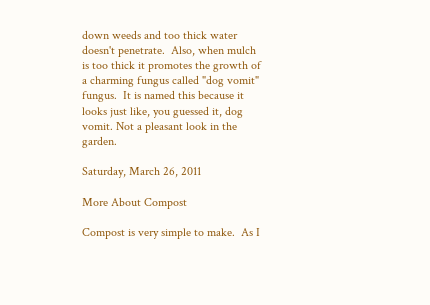down weeds and too thick water doesn't penetrate.  Also, when mulch is too thick it promotes the growth of a charming fungus called "dog vomit" fungus.  It is named this because it looks just like, you guessed it, dog vomit. Not a pleasant look in the garden.

Saturday, March 26, 2011

More About Compost

Compost is very simple to make.  As I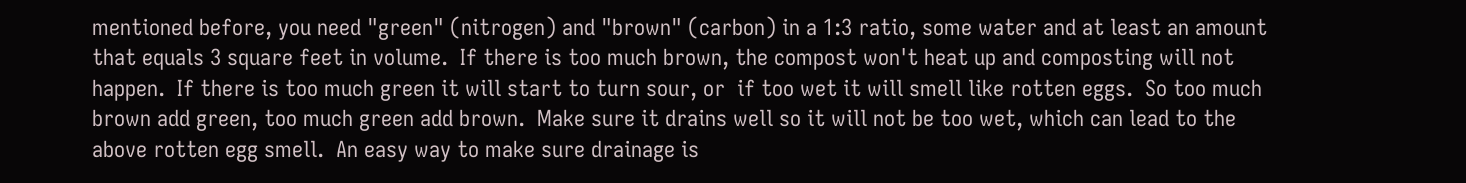mentioned before, you need "green" (nitrogen) and "brown" (carbon) in a 1:3 ratio, some water and at least an amount that equals 3 square feet in volume.  If there is too much brown, the compost won't heat up and composting will not happen.  If there is too much green it will start to turn sour, or  if too wet it will smell like rotten eggs.  So too much brown add green, too much green add brown.  Make sure it drains well so it will not be too wet, which can lead to the above rotten egg smell.  An easy way to make sure drainage is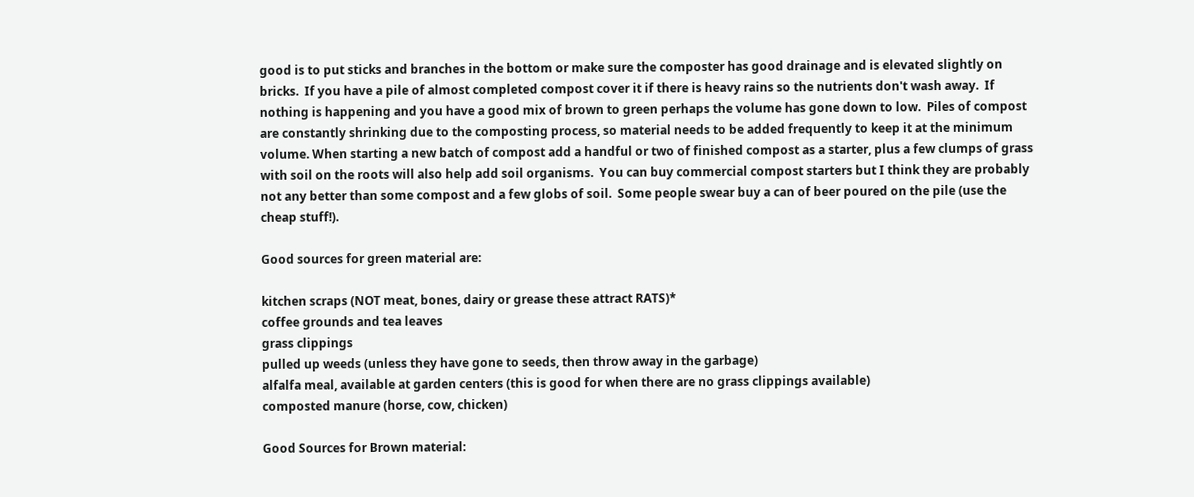good is to put sticks and branches in the bottom or make sure the composter has good drainage and is elevated slightly on bricks.  If you have a pile of almost completed compost cover it if there is heavy rains so the nutrients don't wash away.  If nothing is happening and you have a good mix of brown to green perhaps the volume has gone down to low.  Piles of compost are constantly shrinking due to the composting process, so material needs to be added frequently to keep it at the minimum volume. When starting a new batch of compost add a handful or two of finished compost as a starter, plus a few clumps of grass with soil on the roots will also help add soil organisms.  You can buy commercial compost starters but I think they are probably not any better than some compost and a few globs of soil.  Some people swear buy a can of beer poured on the pile (use the cheap stuff!).

Good sources for green material are:

kitchen scraps (NOT meat, bones, dairy or grease these attract RATS)*
coffee grounds and tea leaves
grass clippings
pulled up weeds (unless they have gone to seeds, then throw away in the garbage)
alfalfa meal, available at garden centers (this is good for when there are no grass clippings available)
composted manure (horse, cow, chicken)

Good Sources for Brown material: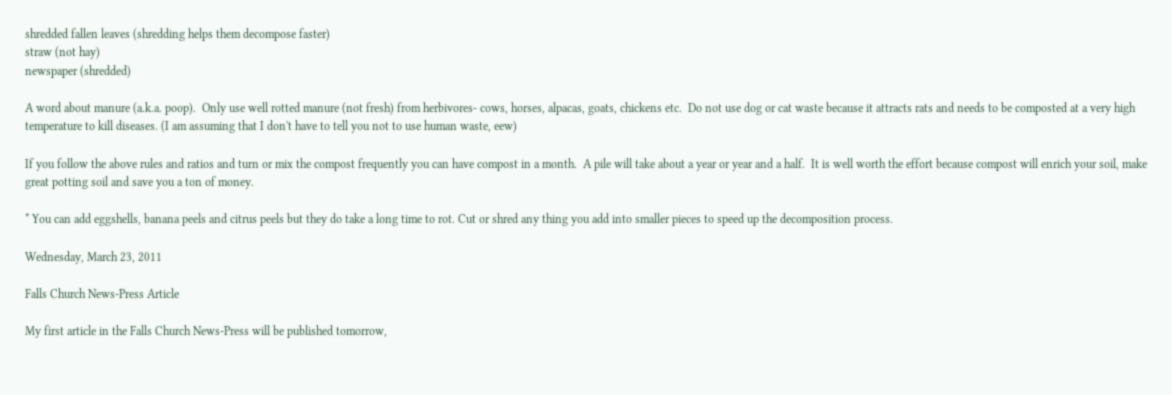shredded fallen leaves (shredding helps them decompose faster)
straw (not hay)
newspaper (shredded)

A word about manure (a.k.a. poop).  Only use well rotted manure (not fresh) from herbivores- cows, horses, alpacas, goats, chickens etc.  Do not use dog or cat waste because it attracts rats and needs to be composted at a very high temperature to kill diseases. (I am assuming that I don't have to tell you not to use human waste, eew)

If you follow the above rules and ratios and turn or mix the compost frequently you can have compost in a month.  A pile will take about a year or year and a half.  It is well worth the effort because compost will enrich your soil, make great potting soil and save you a ton of money.

* You can add eggshells, banana peels and citrus peels but they do take a long time to rot. Cut or shred any thing you add into smaller pieces to speed up the decomposition process.

Wednesday, March 23, 2011

Falls Church News-Press Article

My first article in the Falls Church News-Press will be published tomorrow,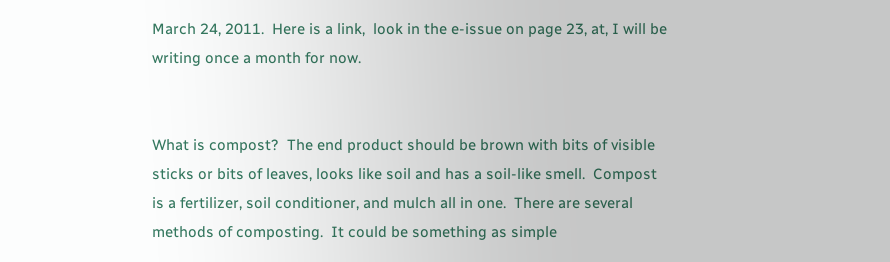March 24, 2011.  Here is a link,  look in the e-issue on page 23, at, I will be writing once a month for now.


What is compost?  The end product should be brown with bits of visible sticks or bits of leaves, looks like soil and has a soil-like smell.  Compost is a fertilizer, soil conditioner, and mulch all in one.  There are several methods of composting.  It could be something as simple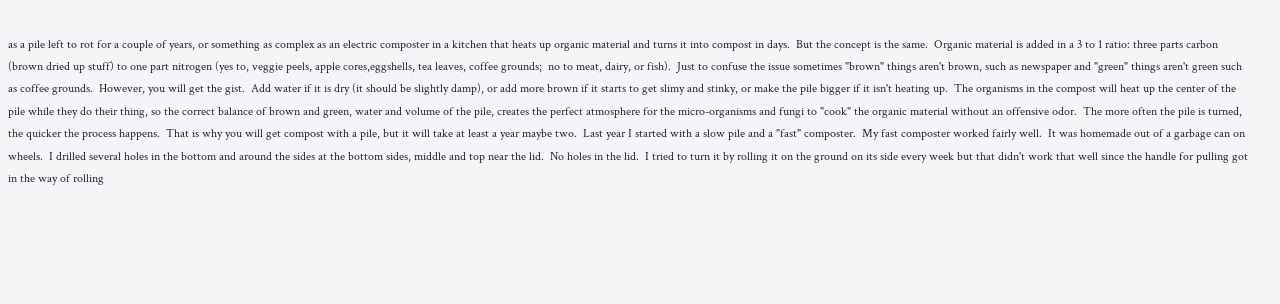as a pile left to rot for a couple of years, or something as complex as an electric composter in a kitchen that heats up organic material and turns it into compost in days.  But the concept is the same.  Organic material is added in a 3 to 1 ratio: three parts carbon (brown dried up stuff) to one part nitrogen (yes to, veggie peels, apple cores,eggshells, tea leaves, coffee grounds;  no to meat, dairy, or fish).  Just to confuse the issue sometimes "brown" things aren't brown, such as newspaper and "green" things aren't green such as coffee grounds.  However, you will get the gist.  Add water if it is dry (it should be slightly damp), or add more brown if it starts to get slimy and stinky, or make the pile bigger if it isn't heating up.  The organisms in the compost will heat up the center of the pile while they do their thing, so the correct balance of brown and green, water and volume of the pile, creates the perfect atmosphere for the micro-organisms and fungi to "cook" the organic material without an offensive odor.  The more often the pile is turned, the quicker the process happens.  That is why you will get compost with a pile, but it will take at least a year maybe two.  Last year I started with a slow pile and a "fast" composter.  My fast composter worked fairly well.  It was homemade out of a garbage can on wheels.  I drilled several holes in the bottom and around the sides at the bottom sides, middle and top near the lid.  No holes in the lid.  I tried to turn it by rolling it on the ground on its side every week but that didn't work that well since the handle for pulling got in the way of rolling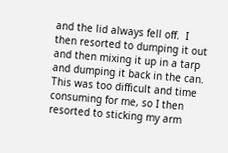and the lid always fell off.  I then resorted to dumping it out and then mixing it up in a tarp and dumping it back in the can.  This was too difficult and time consuming for me, so I then resorted to sticking my arm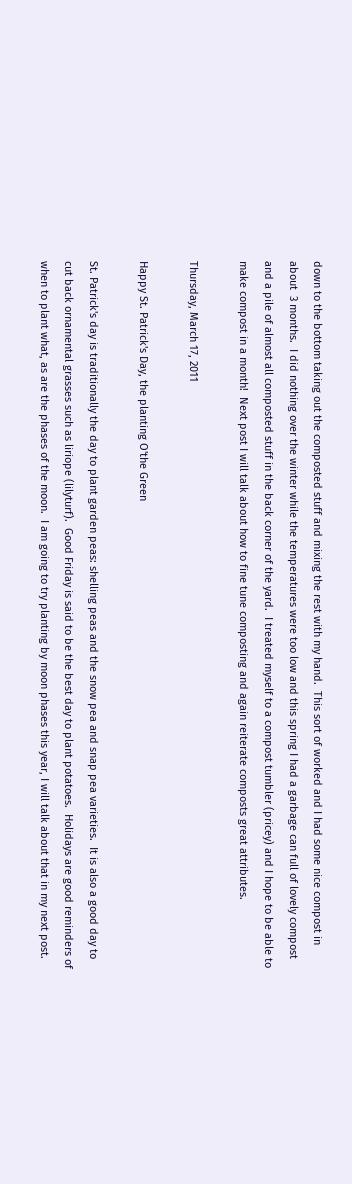down to the bottom taking out the composted stuff and mixing the rest with my hand.  This sort of worked and I had some nice compost in about  3 months.  I did nothing over the winter while the temperatures were too low and this spring I had a garbage can full of lovely compost and a pile of almost all composted stuff in the back corner of the yard.  I treated myself to a compost tumbler (pricey) and I hope to be able to make compost in a month!  Next post I will talk about how to fine tune composting and again reiterate composts great attributes.

Thursday, March 17, 2011

Happy St. Patrick's Day, the planting O'the Green

St. Patrick's day is traditionally the day to plant garden peas: shelling peas and the snow pea and snap pea varieties.  It is also a good day to cut back ornamental grasses such as liriope (lilyturf).  Good Friday is said to be the best day to plant potatoes.  Holidays are good reminders of when to plant what, as are the phases of the moon.  I am going to try planting by moon phases this year, I will talk about that in my next post.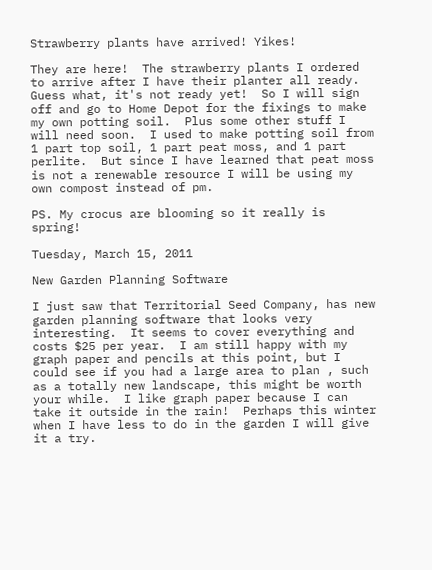Strawberry plants have arrived! Yikes!

They are here!  The strawberry plants I ordered to arrive after I have their planter all ready.  Guess what, it's not ready yet!  So I will sign off and go to Home Depot for the fixings to make my own potting soil.  Plus some other stuff I will need soon.  I used to make potting soil from 1 part top soil, 1 part peat moss, and 1 part perlite.  But since I have learned that peat moss is not a renewable resource I will be using my own compost instead of pm.

PS. My crocus are blooming so it really is spring!

Tuesday, March 15, 2011

New Garden Planning Software

I just saw that Territorial Seed Company, has new garden planning software that looks very interesting.  It seems to cover everything and costs $25 per year.  I am still happy with my graph paper and pencils at this point, but I could see if you had a large area to plan , such as a totally new landscape, this might be worth your while.  I like graph paper because I can take it outside in the rain!  Perhaps this winter when I have less to do in the garden I will give it a try.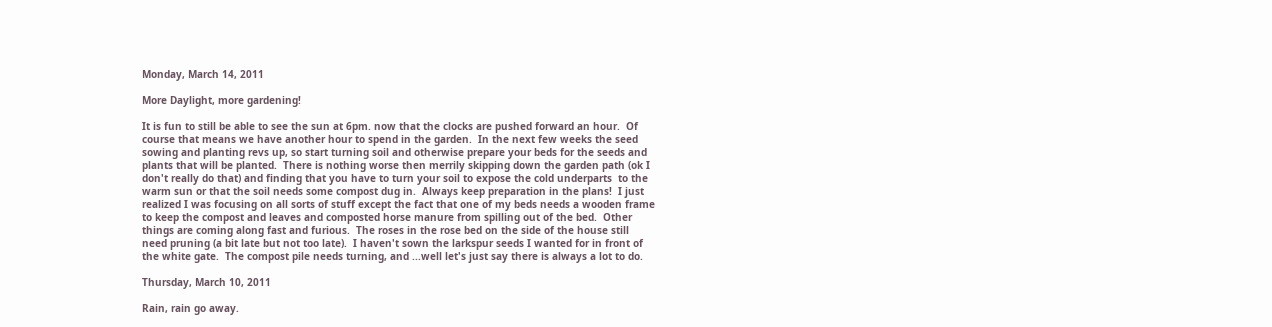Monday, March 14, 2011

More Daylight, more gardening!

It is fun to still be able to see the sun at 6pm. now that the clocks are pushed forward an hour.  Of course that means we have another hour to spend in the garden.  In the next few weeks the seed sowing and planting revs up, so start turning soil and otherwise prepare your beds for the seeds and plants that will be planted.  There is nothing worse then merrily skipping down the garden path (ok I don't really do that) and finding that you have to turn your soil to expose the cold underparts  to the warm sun or that the soil needs some compost dug in.  Always keep preparation in the plans!  I just realized I was focusing on all sorts of stuff except the fact that one of my beds needs a wooden frame to keep the compost and leaves and composted horse manure from spilling out of the bed.  Other things are coming along fast and furious.  The roses in the rose bed on the side of the house still need pruning (a bit late but not too late).  I haven't sown the larkspur seeds I wanted for in front of the white gate.  The compost pile needs turning, and ...well let's just say there is always a lot to do.

Thursday, March 10, 2011

Rain, rain go away.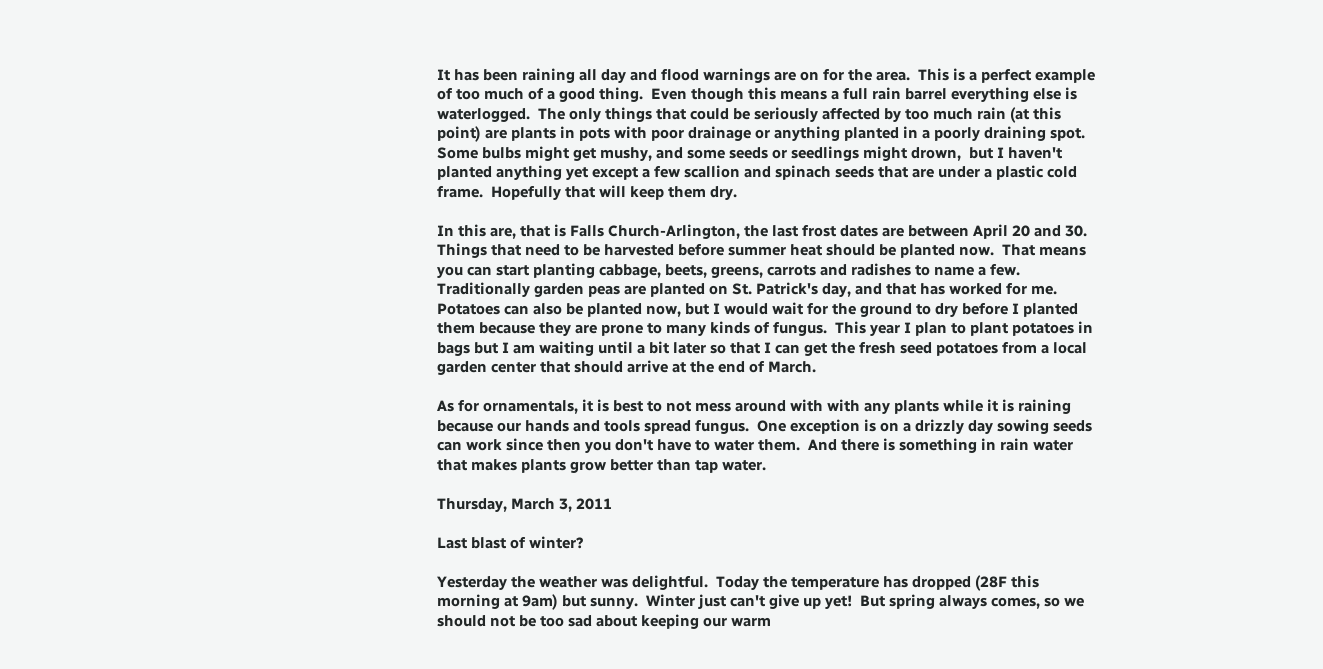It has been raining all day and flood warnings are on for the area.  This is a perfect example of too much of a good thing.  Even though this means a full rain barrel everything else is waterlogged.  The only things that could be seriously affected by too much rain (at this point) are plants in pots with poor drainage or anything planted in a poorly draining spot.  Some bulbs might get mushy, and some seeds or seedlings might drown,  but I haven't planted anything yet except a few scallion and spinach seeds that are under a plastic cold frame.  Hopefully that will keep them dry.

In this are, that is Falls Church-Arlington, the last frost dates are between April 20 and 30. Things that need to be harvested before summer heat should be planted now.  That means you can start planting cabbage, beets, greens, carrots and radishes to name a few.  Traditionally garden peas are planted on St. Patrick's day, and that has worked for me.  Potatoes can also be planted now, but I would wait for the ground to dry before I planted them because they are prone to many kinds of fungus.  This year I plan to plant potatoes in bags but I am waiting until a bit later so that I can get the fresh seed potatoes from a local garden center that should arrive at the end of March.

As for ornamentals, it is best to not mess around with with any plants while it is raining because our hands and tools spread fungus.  One exception is on a drizzly day sowing seeds can work since then you don't have to water them.  And there is something in rain water that makes plants grow better than tap water.

Thursday, March 3, 2011

Last blast of winter?

Yesterday the weather was delightful.  Today the temperature has dropped (28F this morning at 9am) but sunny.  Winter just can't give up yet!  But spring always comes, so we should not be too sad about keeping our warm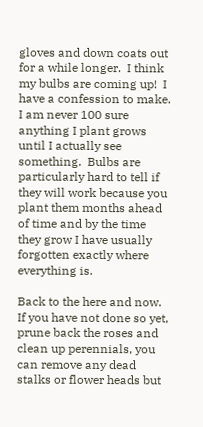gloves and down coats out for a while longer.  I think my bulbs are coming up!  I have a confession to make.  I am never 100 sure anything I plant grows until I actually see something.  Bulbs are particularly hard to tell if they will work because you plant them months ahead of time and by the time they grow I have usually forgotten exactly where everything is.

Back to the here and now.  If you have not done so yet, prune back the roses and clean up perennials, you can remove any dead stalks or flower heads but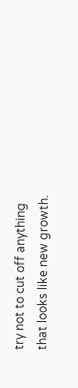try not to cut off anything that looks like new growth.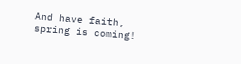And have faith, spring is coming!